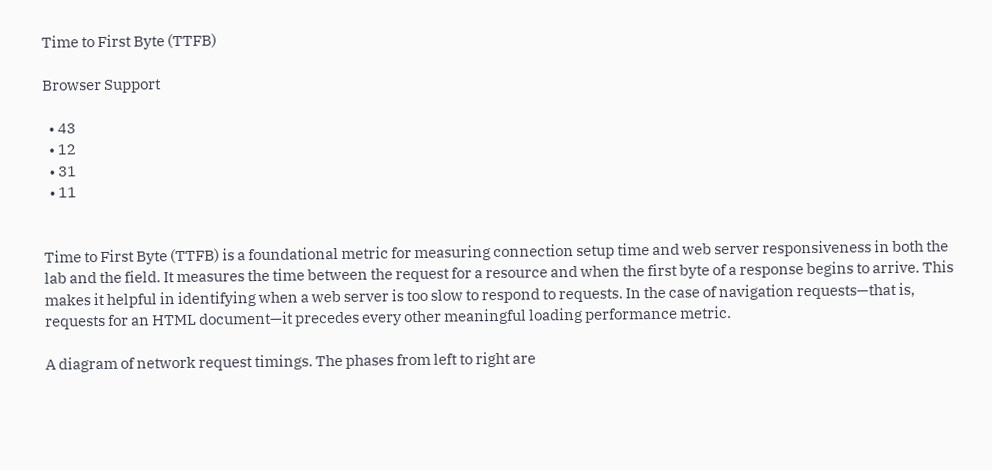Time to First Byte (TTFB)

Browser Support

  • 43
  • 12
  • 31
  • 11


Time to First Byte (TTFB) is a foundational metric for measuring connection setup time and web server responsiveness in both the lab and the field. It measures the time between the request for a resource and when the first byte of a response begins to arrive. This makes it helpful in identifying when a web server is too slow to respond to requests. In the case of navigation requests—that is, requests for an HTML document—it precedes every other meaningful loading performance metric.

A diagram of network request timings. The phases from left to right are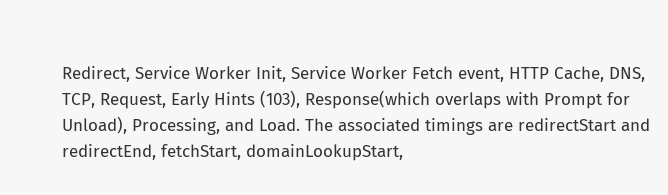Redirect, Service Worker Init, Service Worker Fetch event, HTTP Cache, DNS, TCP, Request, Early Hints (103), Response(which overlaps with Prompt for Unload), Processing, and Load. The associated timings are redirectStart and redirectEnd, fetchStart, domainLookupStart,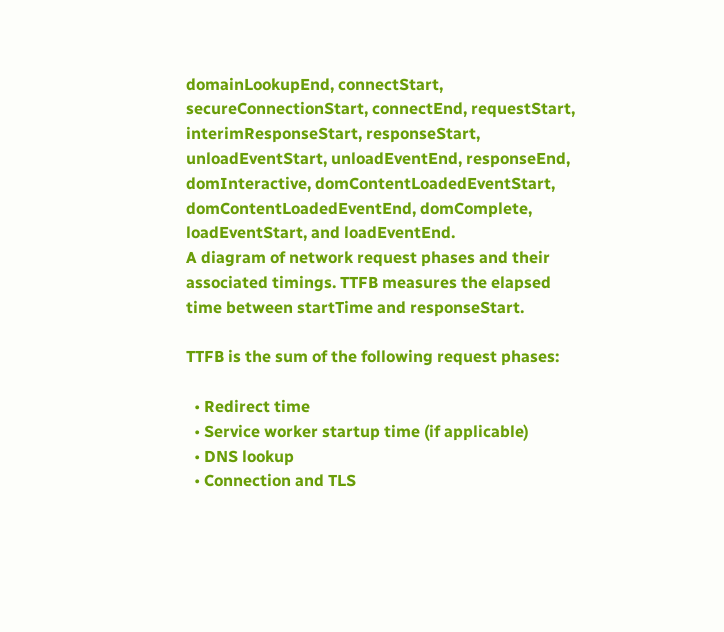domainLookupEnd, connectStart, secureConnectionStart, connectEnd, requestStart, interimResponseStart, responseStart, unloadEventStart, unloadEventEnd, responseEnd, domInteractive, domContentLoadedEventStart, domContentLoadedEventEnd, domComplete, loadEventStart, and loadEventEnd.
A diagram of network request phases and their associated timings. TTFB measures the elapsed time between startTime and responseStart.

TTFB is the sum of the following request phases:

  • Redirect time
  • Service worker startup time (if applicable)
  • DNS lookup
  • Connection and TLS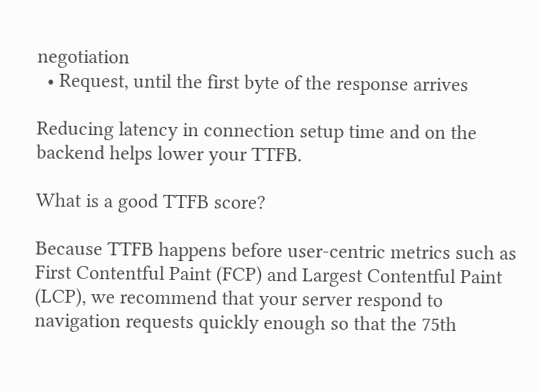negotiation
  • Request, until the first byte of the response arrives

Reducing latency in connection setup time and on the backend helps lower your TTFB.

What is a good TTFB score?

Because TTFB happens before user-centric metrics such as First Contentful Paint (FCP) and Largest Contentful Paint (LCP), we recommend that your server respond to navigation requests quickly enough so that the 75th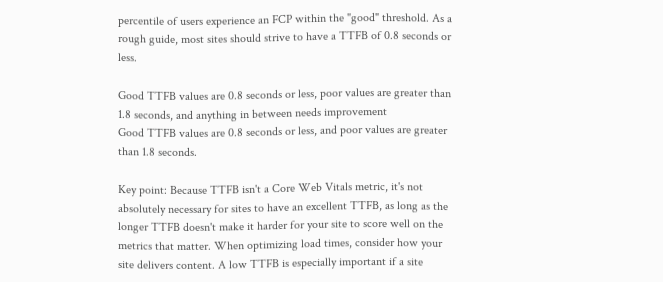percentile of users experience an FCP within the "good" threshold. As a rough guide, most sites should strive to have a TTFB of 0.8 seconds or less.

Good TTFB values are 0.8 seconds or less, poor values are greater than 1.8 seconds, and anything in between needs improvement
Good TTFB values are 0.8 seconds or less, and poor values are greater than 1.8 seconds.

Key point: Because TTFB isn't a Core Web Vitals metric, it's not absolutely necessary for sites to have an excellent TTFB, as long as the longer TTFB doesn't make it harder for your site to score well on the metrics that matter. When optimizing load times, consider how your site delivers content. A low TTFB is especially important if a site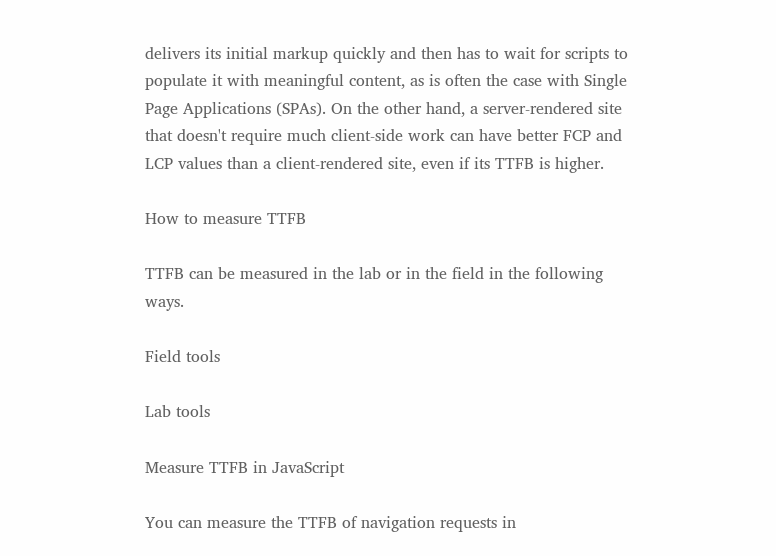delivers its initial markup quickly and then has to wait for scripts to populate it with meaningful content, as is often the case with Single Page Applications (SPAs). On the other hand, a server-rendered site that doesn't require much client-side work can have better FCP and LCP values than a client-rendered site, even if its TTFB is higher.

How to measure TTFB

TTFB can be measured in the lab or in the field in the following ways.

Field tools

Lab tools

Measure TTFB in JavaScript

You can measure the TTFB of navigation requests in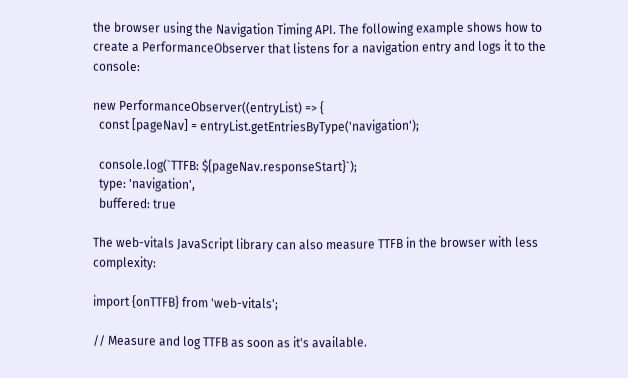the browser using the Navigation Timing API. The following example shows how to create a PerformanceObserver that listens for a navigation entry and logs it to the console:

new PerformanceObserver((entryList) => {
  const [pageNav] = entryList.getEntriesByType('navigation');

  console.log(`TTFB: ${pageNav.responseStart}`);
  type: 'navigation',
  buffered: true

The web-vitals JavaScript library can also measure TTFB in the browser with less complexity:

import {onTTFB} from 'web-vitals';

// Measure and log TTFB as soon as it's available.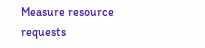Measure resource requests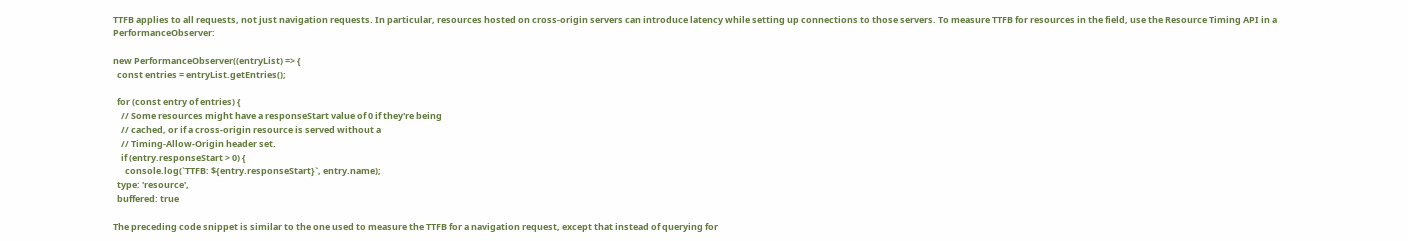TTFB applies to all requests, not just navigation requests. In particular, resources hosted on cross-origin servers can introduce latency while setting up connections to those servers. To measure TTFB for resources in the field, use the Resource Timing API in a PerformanceObserver:

new PerformanceObserver((entryList) => {
  const entries = entryList.getEntries();

  for (const entry of entries) {
    // Some resources might have a responseStart value of 0 if they're being
    // cached, or if a cross-origin resource is served without a
    // Timing-Allow-Origin header set.
    if (entry.responseStart > 0) {
      console.log(`TTFB: ${entry.responseStart}`, entry.name);
  type: 'resource',
  buffered: true

The preceding code snippet is similar to the one used to measure the TTFB for a navigation request, except that instead of querying for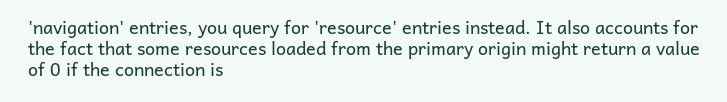'navigation' entries, you query for 'resource' entries instead. It also accounts for the fact that some resources loaded from the primary origin might return a value of 0 if the connection is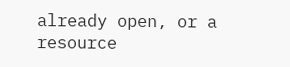already open, or a resource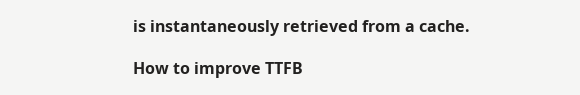is instantaneously retrieved from a cache.

How to improve TTFB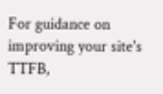For guidance on improving your site's TTFB,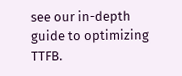see our in-depth guide to optimizing TTFB.